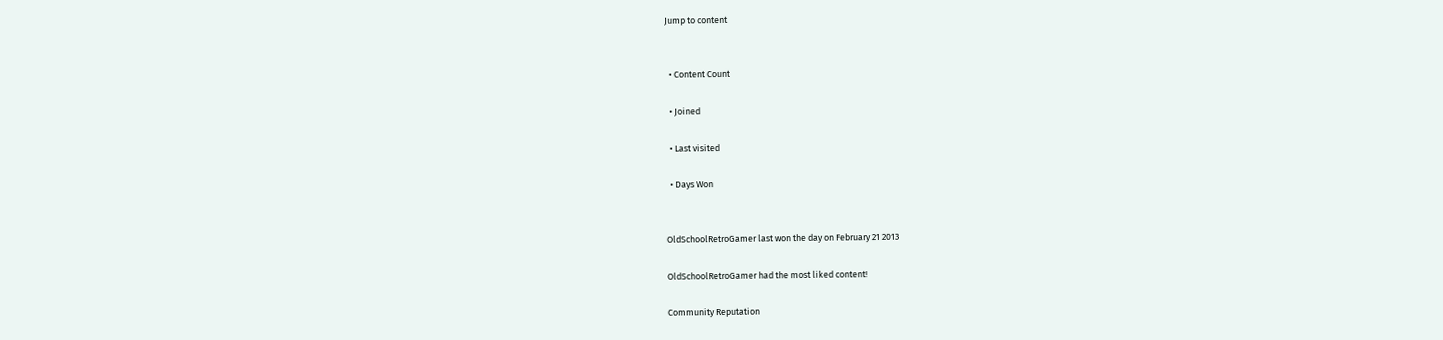Jump to content


  • Content Count

  • Joined

  • Last visited

  • Days Won


OldSchoolRetroGamer last won the day on February 21 2013

OldSchoolRetroGamer had the most liked content!

Community Reputation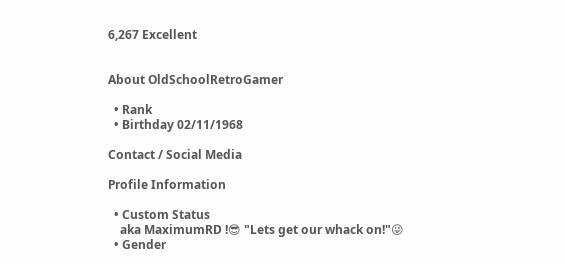6,267 Excellent


About OldSchoolRetroGamer

  • Rank
  • Birthday 02/11/1968

Contact / Social Media

Profile Information

  • Custom Status
    aka MaximumRD !😎 "Lets get our whack on!"😜
  • Gender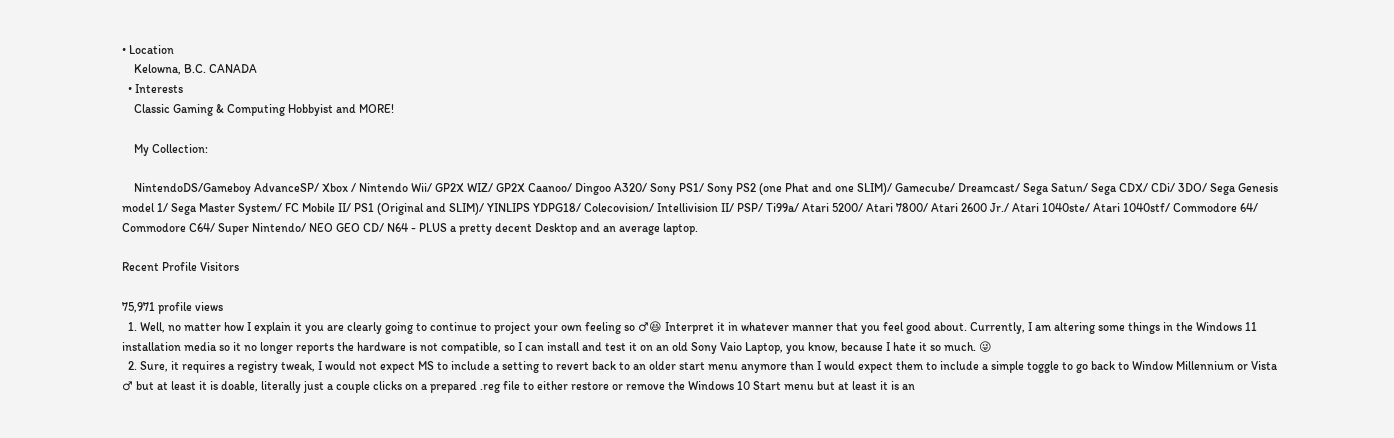• Location
    Kelowna, B.C. CANADA
  • Interests
    Classic Gaming & Computing Hobbyist and MORE!

    My Collection:

    NintendoDS/Gameboy AdvanceSP/ Xbox / Nintendo Wii/ GP2X WIZ/ GP2X Caanoo/ Dingoo A320/ Sony PS1/ Sony PS2 (one Phat and one SLIM)/ Gamecube/ Dreamcast/ Sega Satun/ Sega CDX/ CDi/ 3DO/ Sega Genesis model 1/ Sega Master System/ FC Mobile II/ PS1 (Original and SLIM)/ YINLIPS YDPG18/ Colecovision/ Intellivision II/ PSP/ Ti99a/ Atari 5200/ Atari 7800/ Atari 2600 Jr./ Atari 1040ste/ Atari 1040stf/ Commodore 64/ Commodore C64/ Super Nintendo/ NEO GEO CD/ N64 - PLUS a pretty decent Desktop and an average laptop.

Recent Profile Visitors

75,971 profile views
  1. Well, no matter how I explain it you are clearly going to continue to project your own feeling so ♂😆 Interpret it in whatever manner that you feel good about. Currently, I am altering some things in the Windows 11 installation media so it no longer reports the hardware is not compatible, so I can install and test it on an old Sony Vaio Laptop, you know, because I hate it so much. 😜
  2. Sure, it requires a registry tweak, I would not expect MS to include a setting to revert back to an older start menu anymore than I would expect them to include a simple toggle to go back to Window Millennium or Vista ♂ but at least it is doable, literally just a couple clicks on a prepared .reg file to either restore or remove the Windows 10 Start menu but at least it is an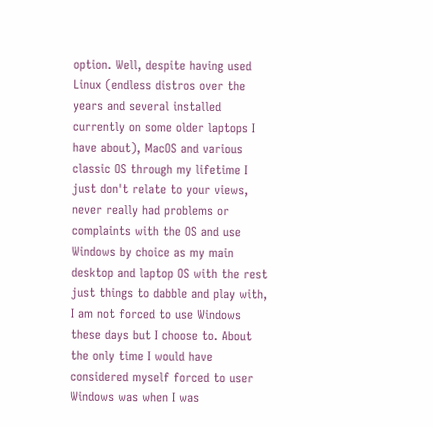option. Well, despite having used Linux (endless distros over the years and several installed currently on some older laptops I have about), MacOS and various classic OS through my lifetime I just don't relate to your views, never really had problems or complaints with the OS and use Windows by choice as my main desktop and laptop OS with the rest just things to dabble and play with, I am not forced to use Windows these days but I choose to. About the only time I would have considered myself forced to user Windows was when I was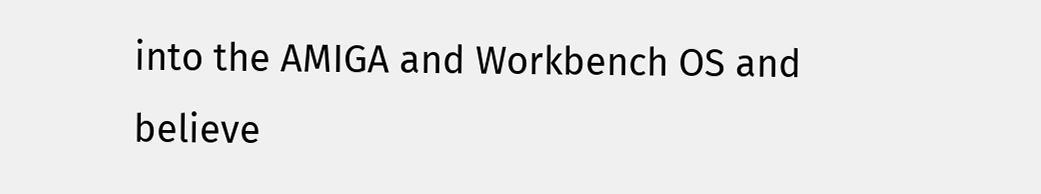into the AMIGA and Workbench OS and believe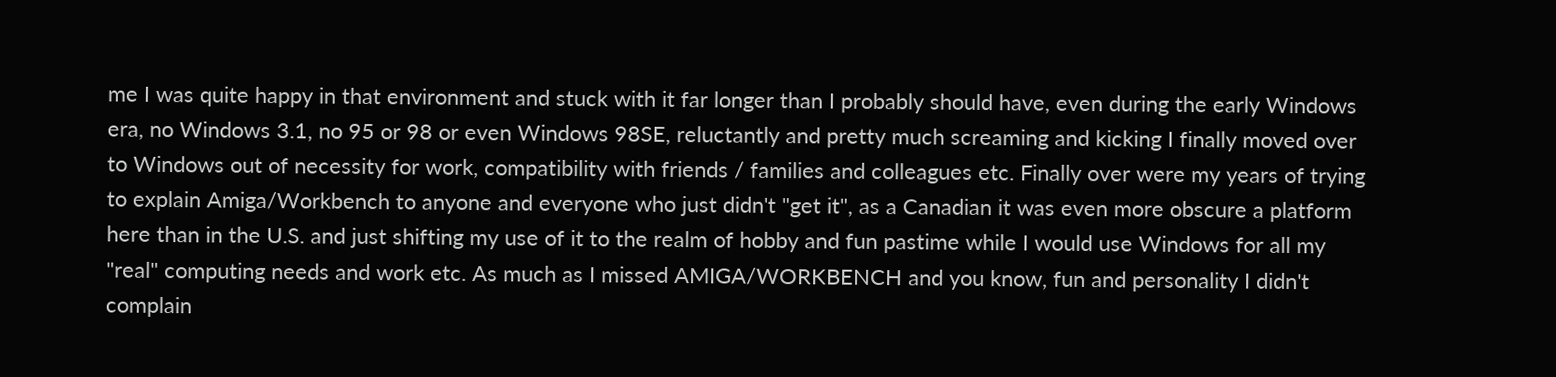me I was quite happy in that environment and stuck with it far longer than I probably should have, even during the early Windows era, no Windows 3.1, no 95 or 98 or even Windows 98SE, reluctantly and pretty much screaming and kicking I finally moved over to Windows out of necessity for work, compatibility with friends / families and colleagues etc. Finally over were my years of trying to explain Amiga/Workbench to anyone and everyone who just didn't "get it", as a Canadian it was even more obscure a platform here than in the U.S. and just shifting my use of it to the realm of hobby and fun pastime while I would use Windows for all my "real" computing needs and work etc. As much as I missed AMIGA/WORKBENCH and you know, fun and personality I didn't complain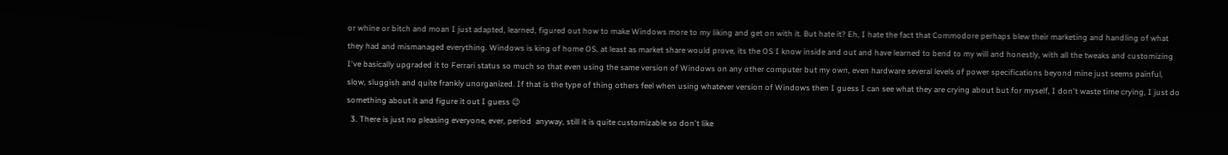or whine or bitch and moan I just adapted, learned, figured out how to make Windows more to my liking and get on with it. But hate it? Eh, I hate the fact that Commodore perhaps blew their marketing and handling of what they had and mismanaged everything. Windows is king of home OS, at least as market share would prove, its the OS I know inside and out and have learned to bend to my will and honestly, with all the tweaks and customizing I've basically upgraded it to Ferrari status so much so that even using the same version of Windows on any other computer but my own, even hardware several levels of power specifications beyond mine just seems painful, slow, sluggish and quite frankly unorganized. If that is the type of thing others feel when using whatever version of Windows then I guess I can see what they are crying about but for myself, I don't waste time crying, I just do something about it and figure it out I guess 😉
  3. There is just no pleasing everyone, ever, period  anyway, still it is quite customizable so don't like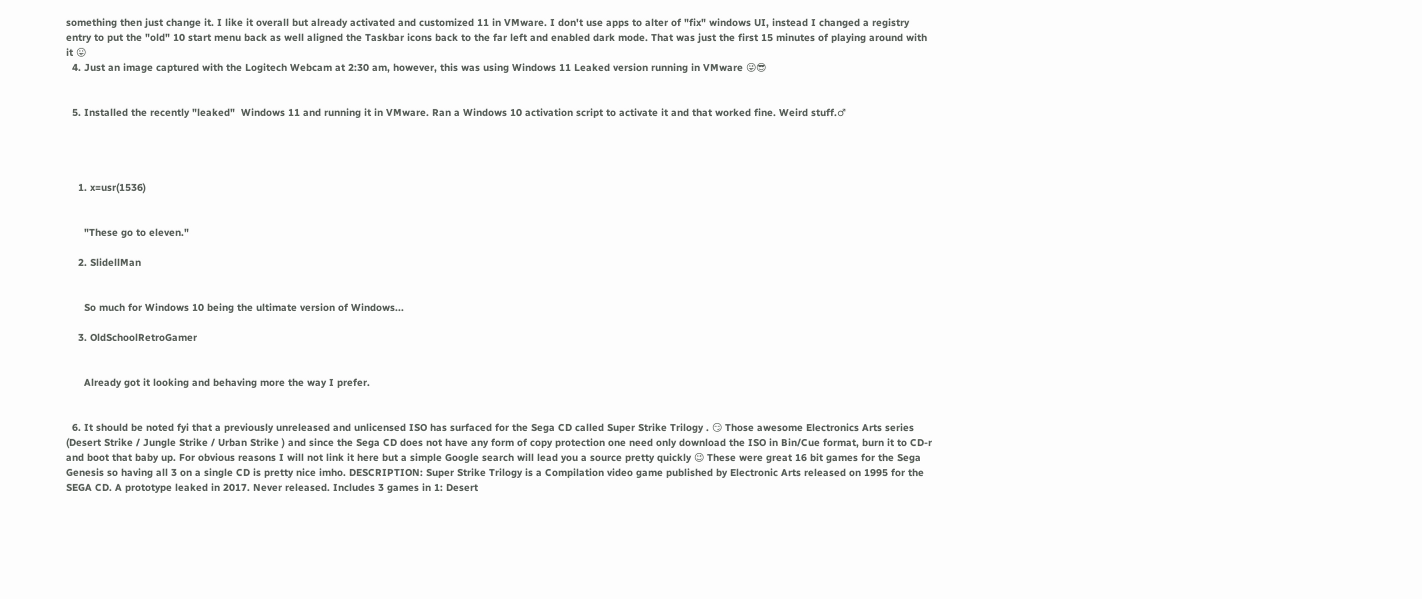something then just change it. I like it overall but already activated and customized 11 in VMware. I don't use apps to alter of "fix" windows UI, instead I changed a registry entry to put the "old" 10 start menu back as well aligned the Taskbar icons back to the far left and enabled dark mode. That was just the first 15 minutes of playing around with it 😛
  4. Just an image captured with the Logitech Webcam at 2:30 am, however, this was using Windows 11 Leaked version running in VMware 😜😎


  5. Installed the recently "leaked"  Windows 11 and running it in VMware. Ran a Windows 10 activation script to activate it and that worked fine. Weird stuff.♂




    1. x=usr(1536)


      "These go to eleven."

    2. SlidellMan


      So much for Windows 10 being the ultimate version of Windows...

    3. OldSchoolRetroGamer


      Already got it looking and behaving more the way I prefer.


  6. It should be noted fyi that a previously unreleased and unlicensed ISO has surfaced for the Sega CD called Super Strike Trilogy . 😏 Those awesome Electronics Arts series (Desert Strike / Jungle Strike / Urban Strike ) and since the Sega CD does not have any form of copy protection one need only download the ISO in Bin/Cue format, burn it to CD-r and boot that baby up. For obvious reasons I will not link it here but a simple Google search will lead you a source pretty quickly 😉 These were great 16 bit games for the Sega Genesis so having all 3 on a single CD is pretty nice imho. DESCRIPTION: Super Strike Trilogy is a Compilation video game published by Electronic Arts released on 1995 for the SEGA CD. A prototype leaked in 2017. Never released. Includes 3 games in 1: Desert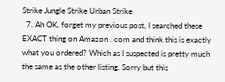Strike Jungle Strike Urban Strike
  7. Ah OK, forget my previous post, I searched these EXACT thing on Amazon . com and think this is exactly what you ordered? Which as I suspected is pretty much the same as the other listing. Sorry but this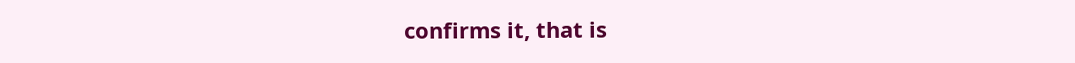confirms it, that is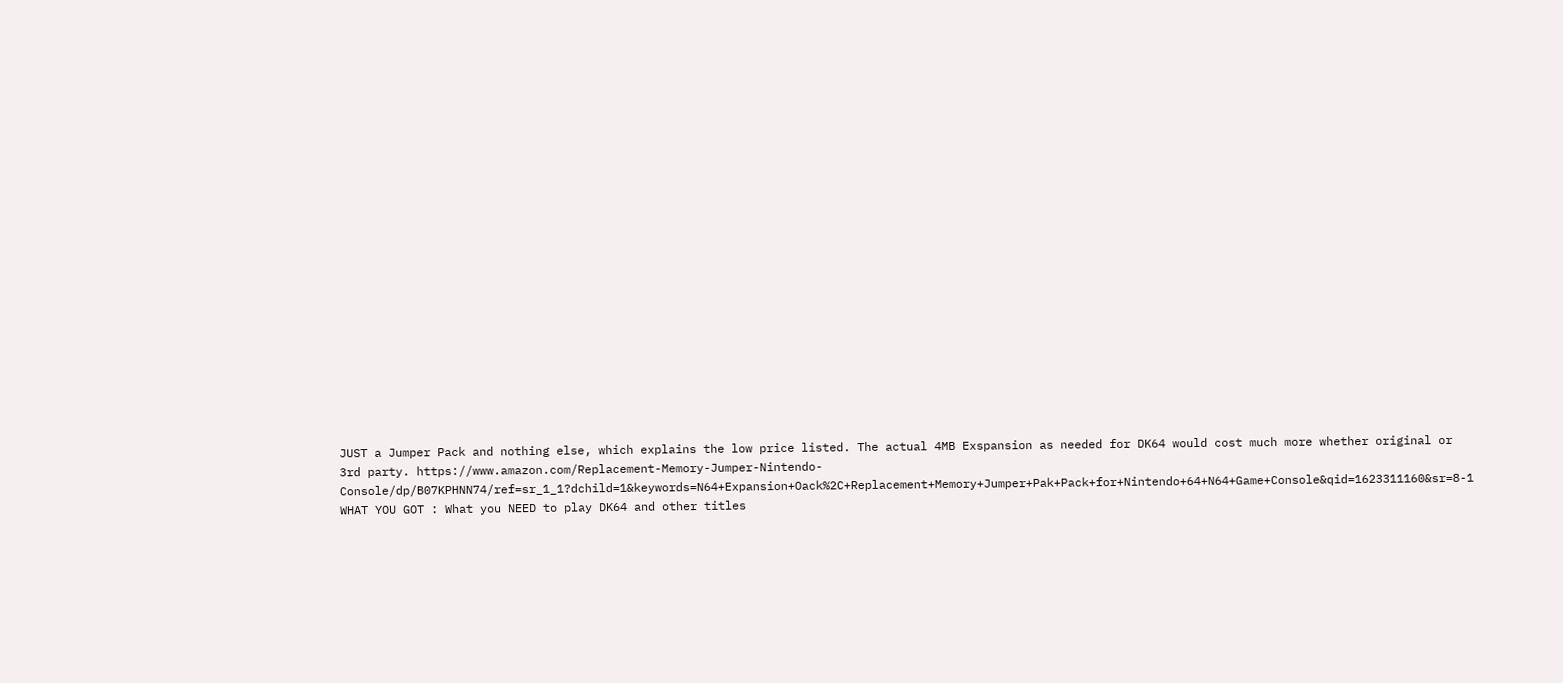JUST a Jumper Pack and nothing else, which explains the low price listed. The actual 4MB Exspansion as needed for DK64 would cost much more whether original or 3rd party. https://www.amazon.com/Replacement-Memory-Jumper-Nintendo-Console/dp/B07KPHNN74/ref=sr_1_1?dchild=1&keywords=N64+Expansion+Oack%2C+Replacement+Memory+Jumper+Pak+Pack+for+Nintendo+64+N64+Game+Console&qid=1623311160&sr=8-1 WHAT YOU GOT : What you NEED to play DK64 and other titles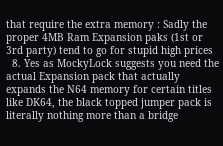that require the extra memory : Sadly the proper 4MB Ram Expansion paks (1st or 3rd party) tend to go for stupid high prices
  8. Yes as MockyLock suggests you need the actual Expansion pack that actually expands the N64 memory for certain titles like DK64, the black topped jumper pack is literally nothing more than a bridge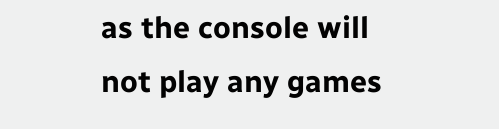as the console will not play any games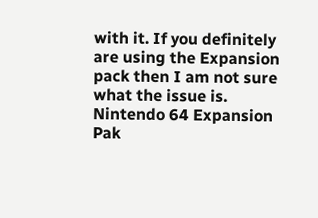with it. If you definitely are using the Expansion pack then I am not sure what the issue is. Nintendo 64 Expansion Pak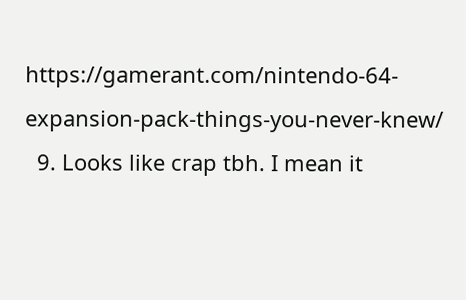https://gamerant.com/nintendo-64-expansion-pack-things-you-never-knew/
  9. Looks like crap tbh. I mean it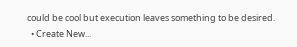could be cool but execution leaves something to be desired.
  • Create New...